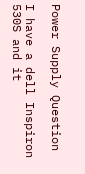Power Supply Question

I have a dell Inspiron 530S and it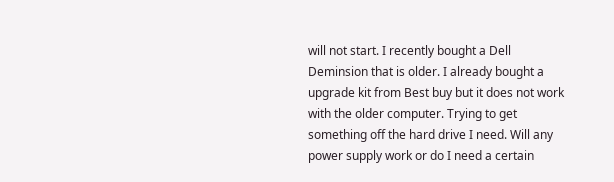will not start. I recently bought a Dell Deminsion that is older. I already bought a upgrade kit from Best buy but it does not work with the older computer. Trying to get something off the hard drive I need. Will any power supply work or do I need a certain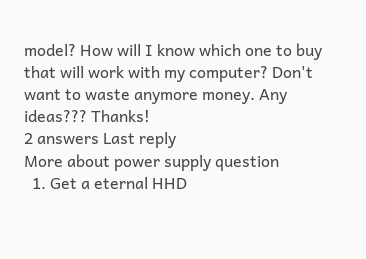model? How will I know which one to buy that will work with my computer? Don't want to waste anymore money. Any ideas??? Thanks!
2 answers Last reply
More about power supply question
  1. Get a eternal HHD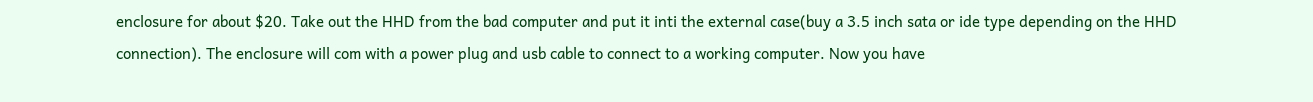enclosure for about $20. Take out the HHD from the bad computer and put it inti the external case(buy a 3.5 inch sata or ide type depending on the HHD connection). The enclosure will com with a power plug and usb cable to connect to a working computer. Now you have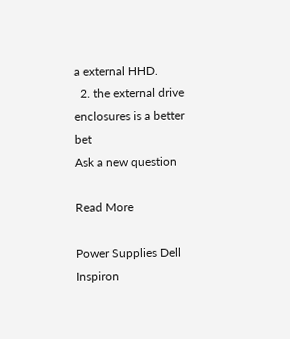a external HHD.
  2. the external drive enclosures is a better bet
Ask a new question

Read More

Power Supplies Dell Inspiron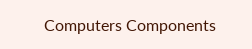Computers Components